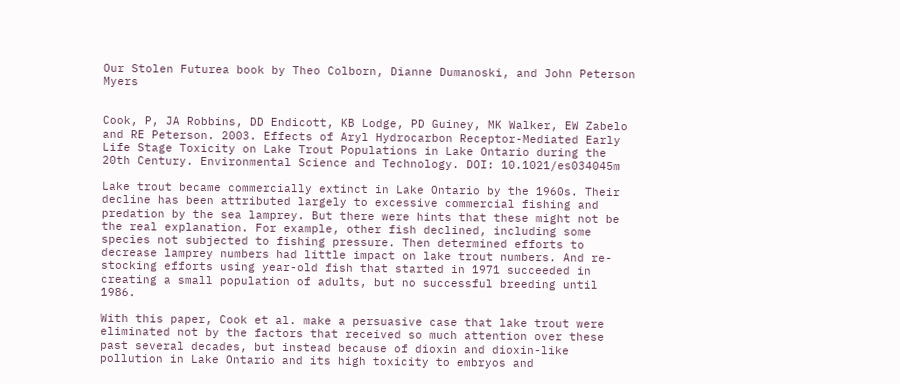Our Stolen Futurea book by Theo Colborn, Dianne Dumanoski, and John Peterson Myers


Cook, P, JA Robbins, DD Endicott, KB Lodge, PD Guiney, MK Walker, EW Zabelo and RE Peterson. 2003. Effects of Aryl Hydrocarbon Receptor-Mediated Early Life Stage Toxicity on Lake Trout Populations in Lake Ontario during the 20th Century. Environmental Science and Technology. DOI: 10.1021/es034045m

Lake trout became commercially extinct in Lake Ontario by the 1960s. Their decline has been attributed largely to excessive commercial fishing and predation by the sea lamprey. But there were hints that these might not be the real explanation. For example, other fish declined, including some species not subjected to fishing pressure. Then determined efforts to decrease lamprey numbers had little impact on lake trout numbers. And re-stocking efforts using year-old fish that started in 1971 succeeded in creating a small population of adults, but no successful breeding until 1986.

With this paper, Cook et al. make a persuasive case that lake trout were eliminated not by the factors that received so much attention over these past several decades, but instead because of dioxin and dioxin-like pollution in Lake Ontario and its high toxicity to embryos and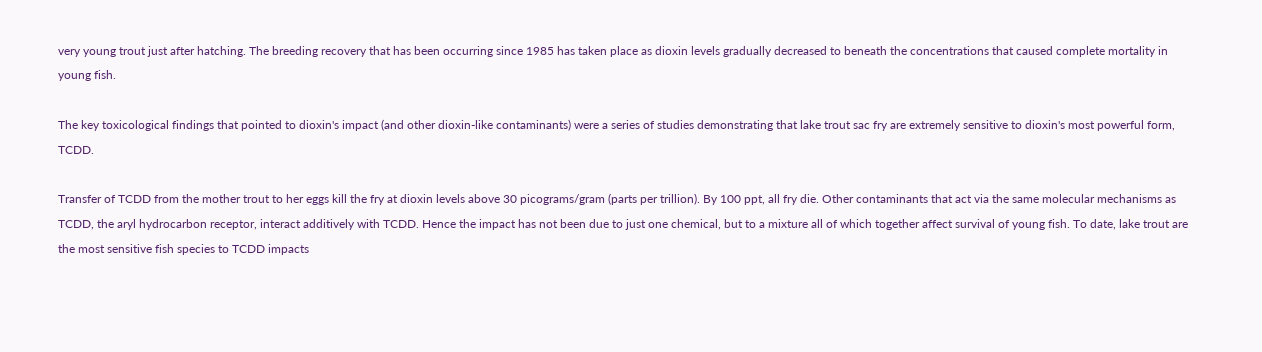very young trout just after hatching. The breeding recovery that has been occurring since 1985 has taken place as dioxin levels gradually decreased to beneath the concentrations that caused complete mortality in young fish.

The key toxicological findings that pointed to dioxin's impact (and other dioxin-like contaminants) were a series of studies demonstrating that lake trout sac fry are extremely sensitive to dioxin's most powerful form, TCDD.

Transfer of TCDD from the mother trout to her eggs kill the fry at dioxin levels above 30 picograms/gram (parts per trillion). By 100 ppt, all fry die. Other contaminants that act via the same molecular mechanisms as TCDD, the aryl hydrocarbon receptor, interact additively with TCDD. Hence the impact has not been due to just one chemical, but to a mixture all of which together affect survival of young fish. To date, lake trout are the most sensitive fish species to TCDD impacts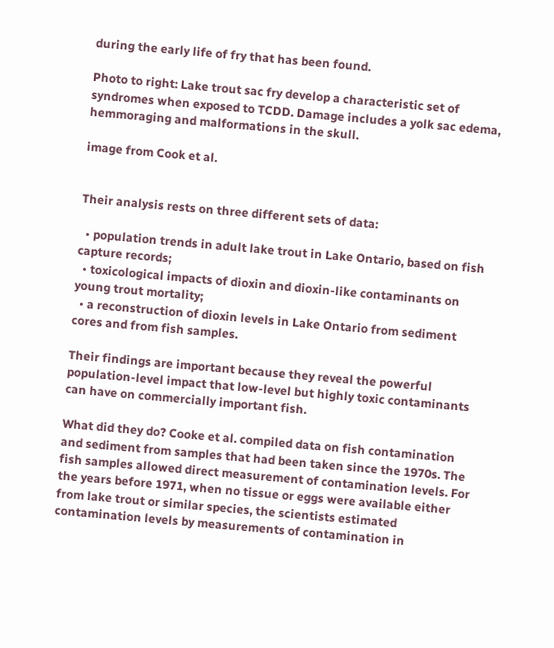during the early life of fry that has been found.

Photo to right: Lake trout sac fry develop a characteristic set of syndromes when exposed to TCDD. Damage includes a yolk sac edema, hemmoraging and malformations in the skull.

image from Cook et al.


Their analysis rests on three different sets of data:

  • population trends in adult lake trout in Lake Ontario, based on fish capture records;
  • toxicological impacts of dioxin and dioxin-like contaminants on young trout mortality;
  • a reconstruction of dioxin levels in Lake Ontario from sediment cores and from fish samples.

Their findings are important because they reveal the powerful population-level impact that low-level but highly toxic contaminants can have on commercially important fish.

What did they do? Cooke et al. compiled data on fish contamination and sediment from samples that had been taken since the 1970s. The fish samples allowed direct measurement of contamination levels. For the years before 1971, when no tissue or eggs were available either from lake trout or similar species, the scientists estimated contamination levels by measurements of contamination in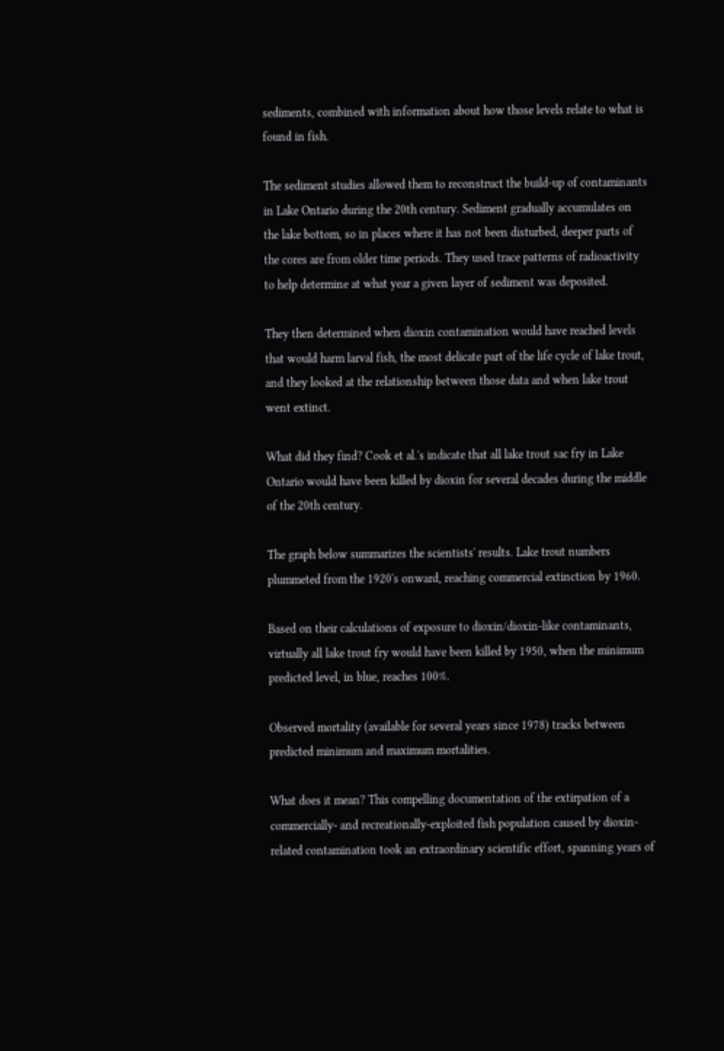sediments, combined with information about how those levels relate to what is found in fish.

The sediment studies allowed them to reconstruct the build-up of contaminants in Lake Ontario during the 20th century. Sediment gradually accumulates on the lake bottom, so in places where it has not been disturbed, deeper parts of the cores are from older time periods. They used trace patterns of radioactivity to help determine at what year a given layer of sediment was deposited.

They then determined when dioxin contamination would have reached levels that would harm larval fish, the most delicate part of the life cycle of lake trout, and they looked at the relationship between those data and when lake trout went extinct.

What did they find? Cook et al.'s indicate that all lake trout sac fry in Lake Ontario would have been killed by dioxin for several decades during the middle of the 20th century.

The graph below summarizes the scientists' results. Lake trout numbers plummeted from the 1920's onward, reaching commercial extinction by 1960.

Based on their calculations of exposure to dioxin/dioxin-like contaminants, virtually all lake trout fry would have been killed by 1950, when the minimum predicted level, in blue, reaches 100%.

Observed mortality (available for several years since 1978) tracks between predicted minimum and maximum mortalities.

What does it mean? This compelling documentation of the extirpation of a commercially- and recreationally-exploited fish population caused by dioxin-related contamination took an extraordinary scientific effort, spanning years of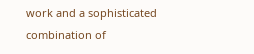work and a sophisticated combination of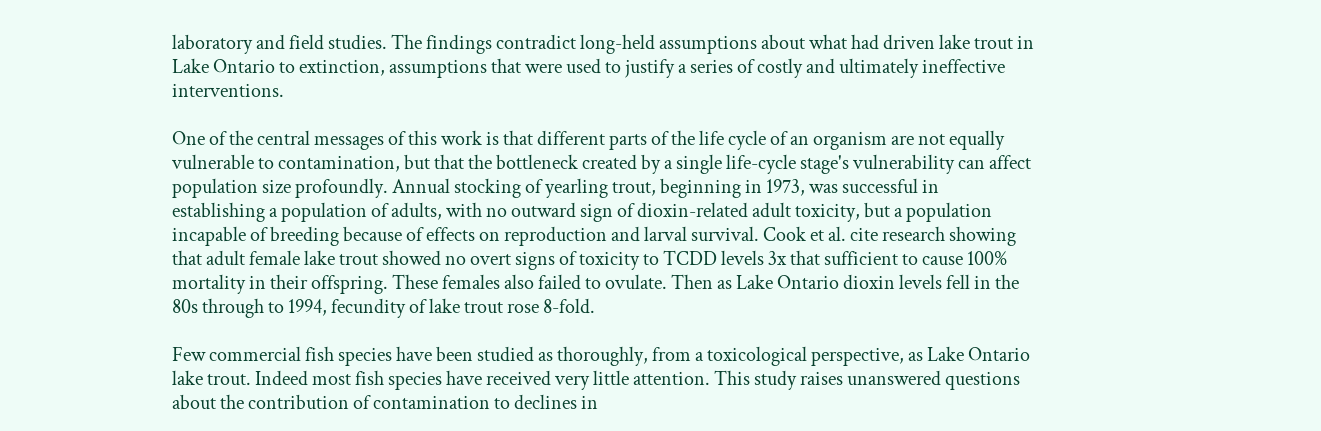laboratory and field studies. The findings contradict long-held assumptions about what had driven lake trout in Lake Ontario to extinction, assumptions that were used to justify a series of costly and ultimately ineffective interventions.

One of the central messages of this work is that different parts of the life cycle of an organism are not equally vulnerable to contamination, but that the bottleneck created by a single life-cycle stage's vulnerability can affect population size profoundly. Annual stocking of yearling trout, beginning in 1973, was successful in establishing a population of adults, with no outward sign of dioxin-related adult toxicity, but a population incapable of breeding because of effects on reproduction and larval survival. Cook et al. cite research showing that adult female lake trout showed no overt signs of toxicity to TCDD levels 3x that sufficient to cause 100% mortality in their offspring. These females also failed to ovulate. Then as Lake Ontario dioxin levels fell in the 80s through to 1994, fecundity of lake trout rose 8-fold.

Few commercial fish species have been studied as thoroughly, from a toxicological perspective, as Lake Ontario lake trout. Indeed most fish species have received very little attention. This study raises unanswered questions about the contribution of contamination to declines in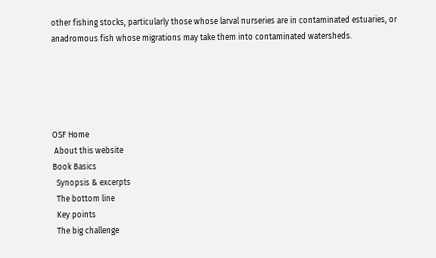other fishing stocks, particularly those whose larval nurseries are in contaminated estuaries, or anadromous fish whose migrations may take them into contaminated watersheds.





OSF Home
 About this website
Book Basics
  Synopsis & excerpts
  The bottom line
  Key points
  The big challenge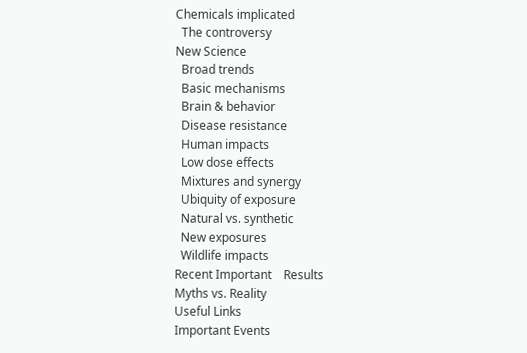Chemicals implicated
  The controversy
New Science
  Broad trends
  Basic mechanisms
  Brain & behavior
  Disease resistance
  Human impacts
  Low dose effects
  Mixtures and synergy
  Ubiquity of exposure
  Natural vs. synthetic
  New exposures
  Wildlife impacts
Recent Important    Results
Myths vs. Reality
Useful Links
Important Events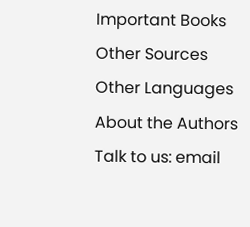Important Books
Other Sources
Other Languages
About the Authors
Talk to us: email